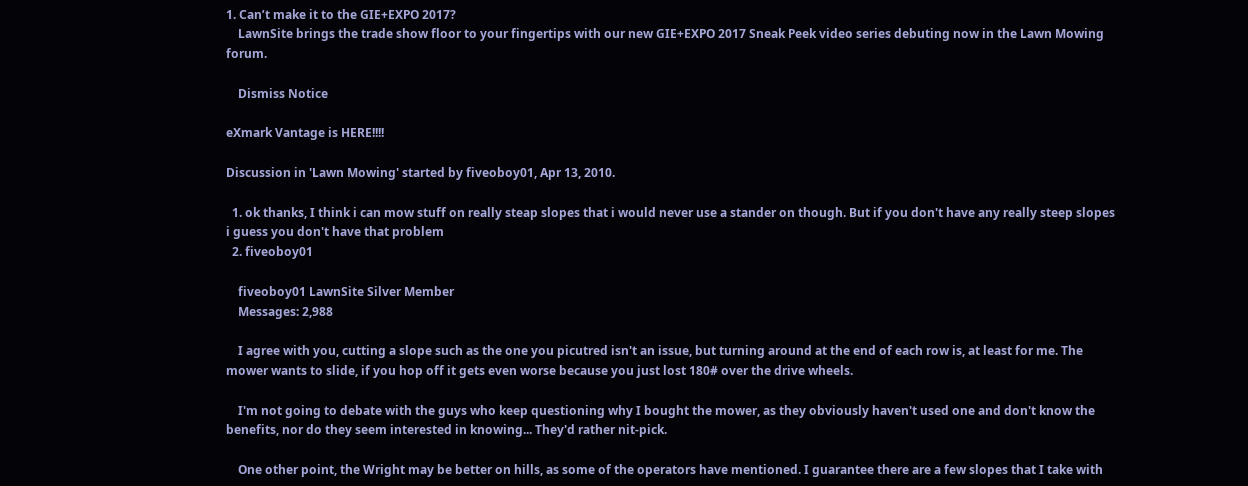1. Can’t make it to the GIE+EXPO 2017?
    LawnSite brings the trade show floor to your fingertips with our new GIE+EXPO 2017 Sneak Peek video series debuting now in the Lawn Mowing forum.

    Dismiss Notice

eXmark Vantage is HERE!!!!

Discussion in 'Lawn Mowing' started by fiveoboy01, Apr 13, 2010.

  1. ok thanks, I think i can mow stuff on really steap slopes that i would never use a stander on though. But if you don't have any really steep slopes i guess you don't have that problem
  2. fiveoboy01

    fiveoboy01 LawnSite Silver Member
    Messages: 2,988

    I agree with you, cutting a slope such as the one you picutred isn't an issue, but turning around at the end of each row is, at least for me. The mower wants to slide, if you hop off it gets even worse because you just lost 180# over the drive wheels.

    I'm not going to debate with the guys who keep questioning why I bought the mower, as they obviously haven't used one and don't know the benefits, nor do they seem interested in knowing... They'd rather nit-pick.

    One other point, the Wright may be better on hills, as some of the operators have mentioned. I guarantee there are a few slopes that I take with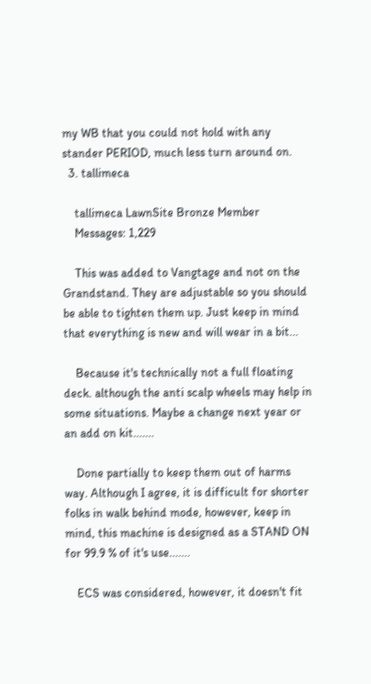my WB that you could not hold with any stander PERIOD, much less turn around on.
  3. tallimeca

    tallimeca LawnSite Bronze Member
    Messages: 1,229

    This was added to Vangtage and not on the Grandstand. They are adjustable so you should be able to tighten them up. Just keep in mind that everything is new and will wear in a bit...

    Because it's technically not a full floating deck. although the anti scalp wheels may help in some situations. Maybe a change next year or an add on kit.......

    Done partially to keep them out of harms way. Although I agree, it is difficult for shorter folks in walk behind mode, however, keep in mind, this machine is designed as a STAND ON for 99.9 % of it's use.......

    ECS was considered, however, it doesn't fit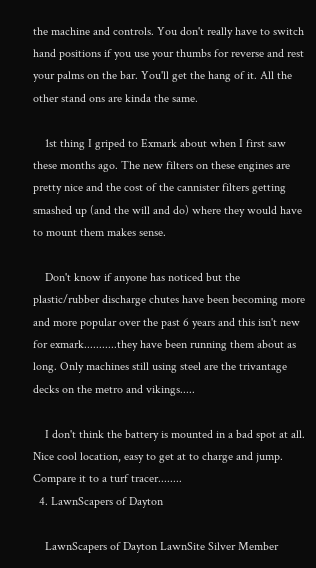the machine and controls. You don't really have to switch hand positions if you use your thumbs for reverse and rest your palms on the bar. You'll get the hang of it. All the other stand ons are kinda the same.

    1st thing I griped to Exmark about when I first saw these months ago. The new filters on these engines are pretty nice and the cost of the cannister filters getting smashed up (and the will and do) where they would have to mount them makes sense.

    Don't know if anyone has noticed but the plastic/rubber discharge chutes have been becoming more and more popular over the past 6 years and this isn't new for exmark...........they have been running them about as long. Only machines still using steel are the trivantage decks on the metro and vikings.....

    I don't think the battery is mounted in a bad spot at all. Nice cool location, easy to get at to charge and jump. Compare it to a turf tracer........
  4. LawnScapers of Dayton

    LawnScapers of Dayton LawnSite Silver Member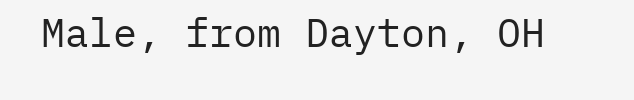Male, from Dayton, OH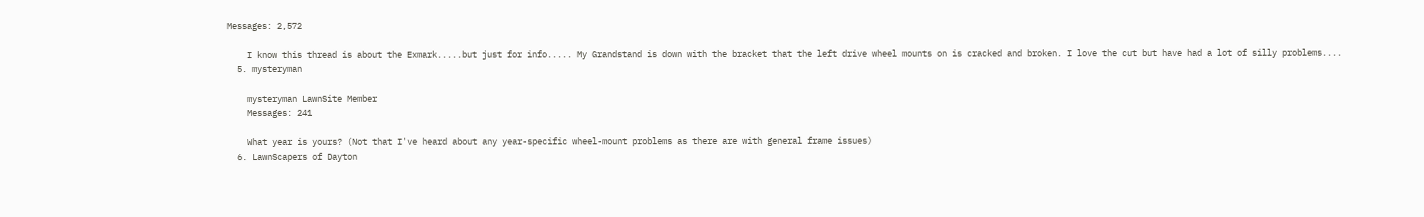Messages: 2,572

    I know this thread is about the Exmark.....but just for info..... My Grandstand is down with the bracket that the left drive wheel mounts on is cracked and broken. I love the cut but have had a lot of silly problems....
  5. mysteryman

    mysteryman LawnSite Member
    Messages: 241

    What year is yours? (Not that I've heard about any year-specific wheel-mount problems as there are with general frame issues)
  6. LawnScapers of Dayton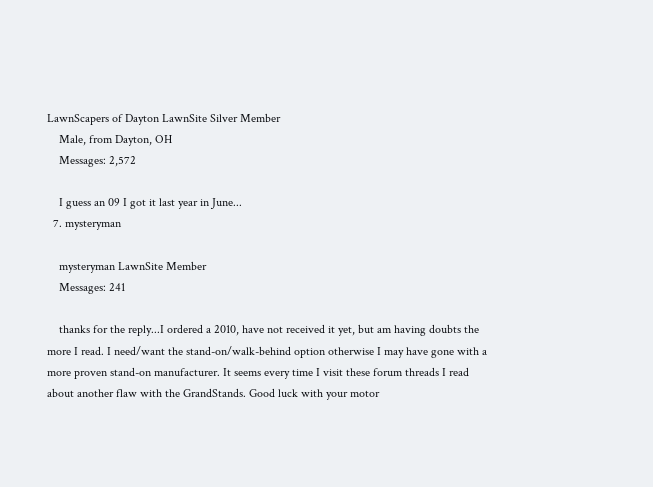LawnScapers of Dayton LawnSite Silver Member
    Male, from Dayton, OH
    Messages: 2,572

    I guess an 09 I got it last year in June...
  7. mysteryman

    mysteryman LawnSite Member
    Messages: 241

    thanks for the reply...I ordered a 2010, have not received it yet, but am having doubts the more I read. I need/want the stand-on/walk-behind option otherwise I may have gone with a more proven stand-on manufacturer. It seems every time I visit these forum threads I read about another flaw with the GrandStands. Good luck with your motor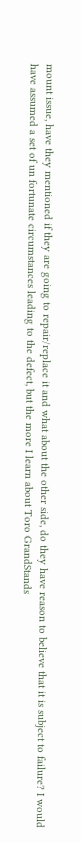mount issue, have they mentioned if they are going to repair/replace it and what about the other side, do they have reason to believe that it is subject to failure? I would have assumed a set of un fortunate circumstances leading to the defect, but the more I learn about Toro GrandStands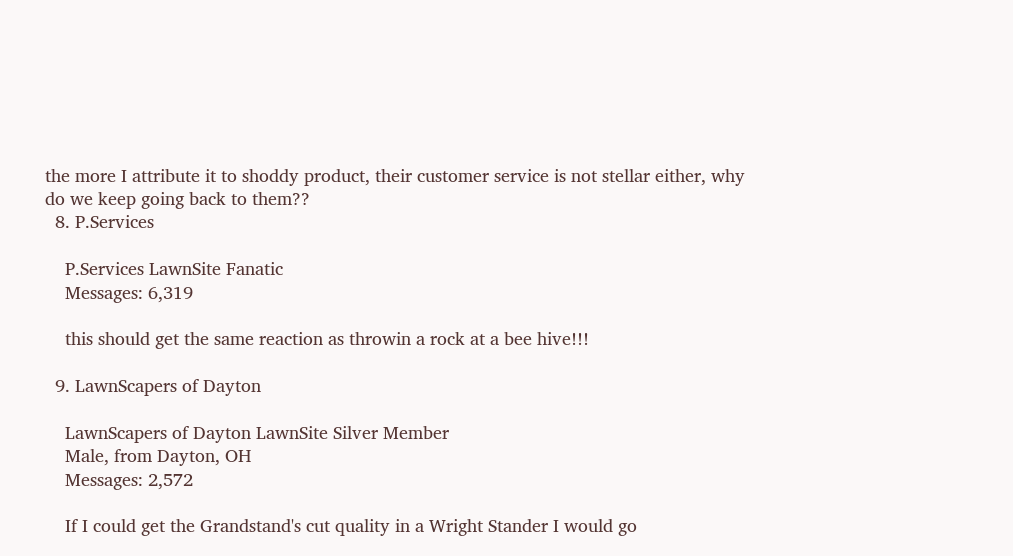the more I attribute it to shoddy product, their customer service is not stellar either, why do we keep going back to them??
  8. P.Services

    P.Services LawnSite Fanatic
    Messages: 6,319

    this should get the same reaction as throwin a rock at a bee hive!!!

  9. LawnScapers of Dayton

    LawnScapers of Dayton LawnSite Silver Member
    Male, from Dayton, OH
    Messages: 2,572

    If I could get the Grandstand's cut quality in a Wright Stander I would go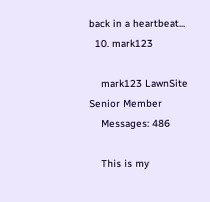back in a heartbeat...
  10. mark123

    mark123 LawnSite Senior Member
    Messages: 486

    This is my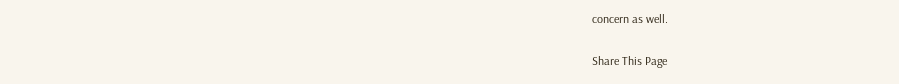concern as well.

Share This Page